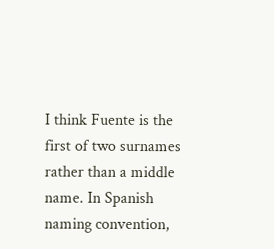I think Fuente is the first of two surnames rather than a middle name. In Spanish naming convention,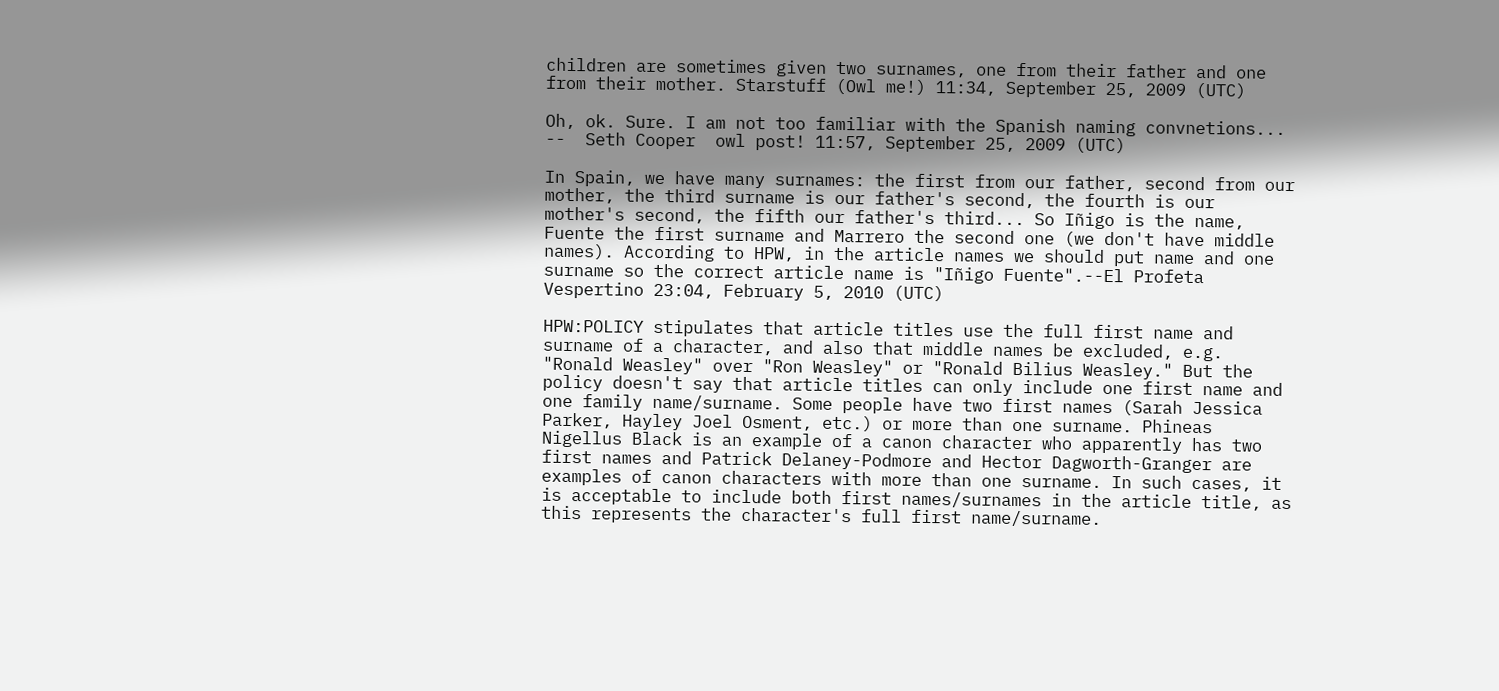children are sometimes given two surnames, one from their father and one from their mother. Starstuff (Owl me!) 11:34, September 25, 2009 (UTC)

Oh, ok. Sure. I am not too familiar with the Spanish naming convnetions... --  Seth Cooper  owl post! 11:57, September 25, 2009 (UTC)

In Spain, we have many surnames: the first from our father, second from our mother, the third surname is our father's second, the fourth is our mother's second, the fifth our father's third... So Iñigo is the name, Fuente the first surname and Marrero the second one (we don't have middle names). According to HPW, in the article names we should put name and one surname so the correct article name is "Iñigo Fuente".--El Profeta Vespertino 23:04, February 5, 2010 (UTC)

HPW:POLICY stipulates that article titles use the full first name and surname of a character, and also that middle names be excluded, e.g. "Ronald Weasley" over "Ron Weasley" or "Ronald Bilius Weasley." But the policy doesn't say that article titles can only include one first name and one family name/surname. Some people have two first names (Sarah Jessica Parker, Hayley Joel Osment, etc.) or more than one surname. Phineas Nigellus Black is an example of a canon character who apparently has two first names and Patrick Delaney-Podmore and Hector Dagworth-Granger are examples of canon characters with more than one surname. In such cases, it is acceptable to include both first names/surnames in the article title, as this represents the character's full first name/surname.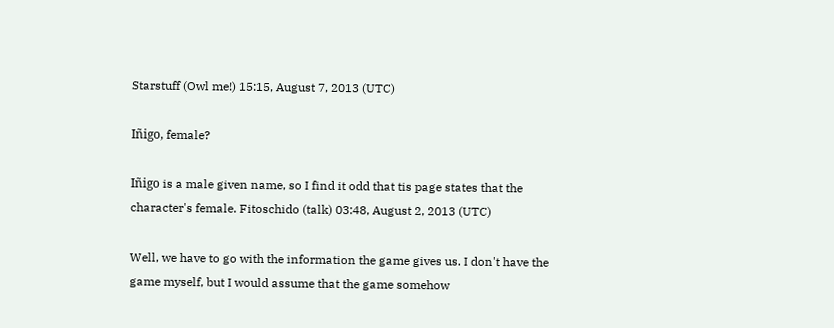Starstuff (Owl me!) 15:15, August 7, 2013 (UTC)

Iñigo, female?

Iñigo is a male given name, so I find it odd that tis page states that the character's female. Fitoschido (talk) 03:48, August 2, 2013 (UTC)

Well, we have to go with the information the game gives us. I don't have the game myself, but I would assume that the game somehow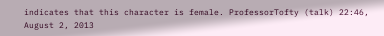indicates that this character is female. ProfessorTofty (talk) 22:46, August 2, 2013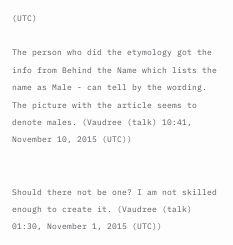(UTC)

The person who did the etymology got the info from Behind the Name which lists the name as Male - can tell by the wording. The picture with the article seems to denote males. (Vaudree (talk) 10:41, November 10, 2015 (UTC))


Should there not be one? I am not skilled enough to create it. (Vaudree (talk) 01:30, November 1, 2015 (UTC))